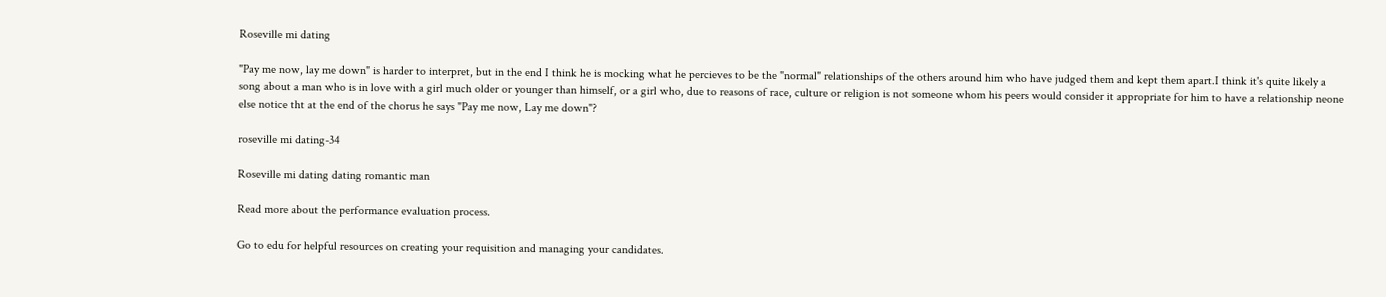Roseville mi dating

"Pay me now, lay me down" is harder to interpret, but in the end I think he is mocking what he percieves to be the "normal" relationships of the others around him who have judged them and kept them apart.I think it's quite likely a song about a man who is in love with a girl much older or younger than himself, or a girl who, due to reasons of race, culture or religion is not someone whom his peers would consider it appropriate for him to have a relationship neone else notice tht at the end of the chorus he says "Pay me now, Lay me down"?

roseville mi dating-34

Roseville mi dating dating romantic man

Read more about the performance evaluation process.

Go to edu for helpful resources on creating your requisition and managing your candidates.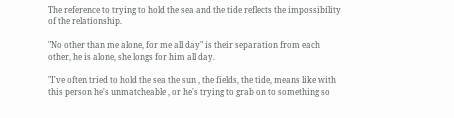The reference to trying to hold the sea and the tide reflects the impossibility of the relationship.

"No other than me alone, for me all day" is their separation from each other, he is alone, she longs for him all day.

"I've often tried to hold the sea the sun , the fields, the tide, means like with this person he's unmatcheable , or he's trying to grab on to something so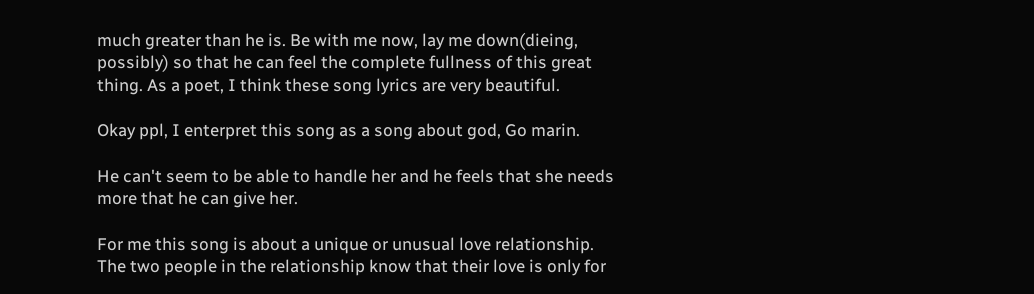much greater than he is. Be with me now, lay me down(dieing, possibly) so that he can feel the complete fullness of this great thing. As a poet, I think these song lyrics are very beautiful.

Okay ppl, I enterpret this song as a song about god, Go marin.

He can't seem to be able to handle her and he feels that she needs more that he can give her.

For me this song is about a unique or unusual love relationship. The two people in the relationship know that their love is only for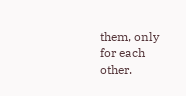them, only for each other.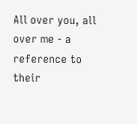All over you, all over me - a reference to their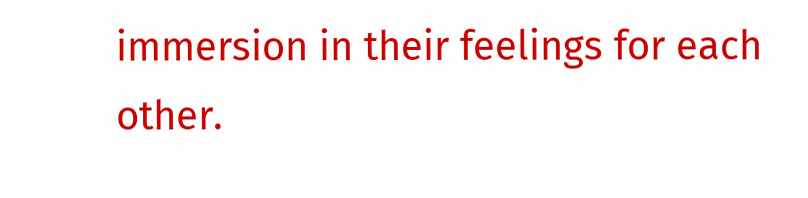immersion in their feelings for each other.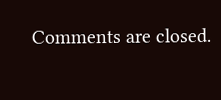Comments are closed.